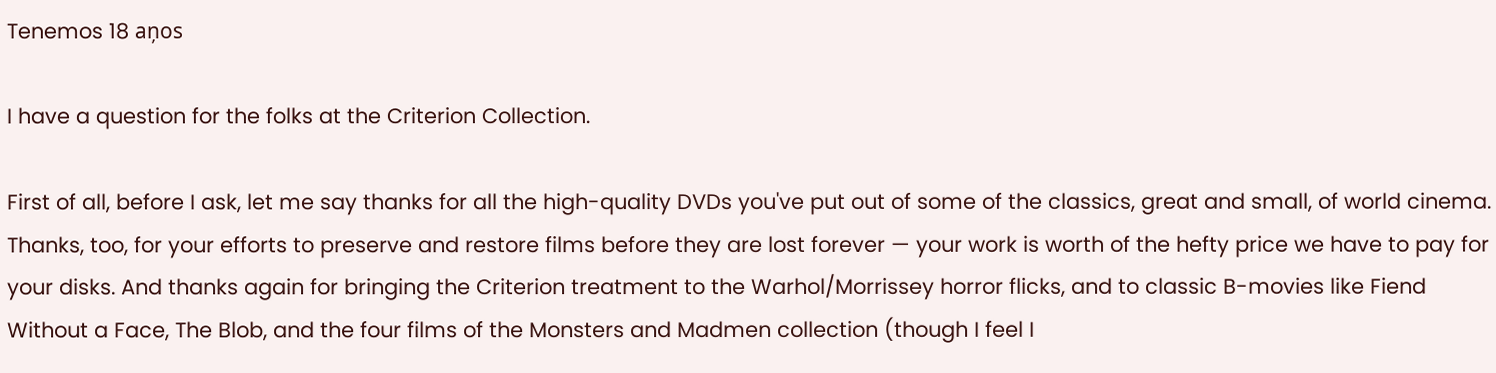Tenemos 18 aņos

I have a question for the folks at the Criterion Collection.

First of all, before I ask, let me say thanks for all the high-quality DVDs you've put out of some of the classics, great and small, of world cinema. Thanks, too, for your efforts to preserve and restore films before they are lost forever — your work is worth of the hefty price we have to pay for your disks. And thanks again for bringing the Criterion treatment to the Warhol/Morrissey horror flicks, and to classic B-movies like Fiend Without a Face, The Blob, and the four films of the Monsters and Madmen collection (though I feel I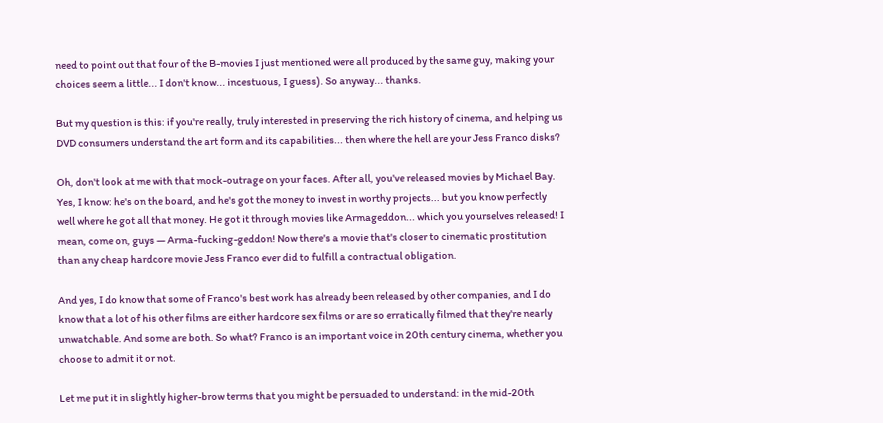need to point out that four of the B-movies I just mentioned were all produced by the same guy, making your choices seem a little... I don't know... incestuous, I guess). So anyway... thanks.

But my question is this: if you're really, truly interested in preserving the rich history of cinema, and helping us DVD consumers understand the art form and its capabilities... then where the hell are your Jess Franco disks?

Oh, don't look at me with that mock-outrage on your faces. After all, you've released movies by Michael Bay. Yes, I know: he's on the board, and he's got the money to invest in worthy projects... but you know perfectly well where he got all that money. He got it through movies like Armageddon... which you yourselves released! I mean, come on, guys — Arma-fucking-geddon! Now there's a movie that's closer to cinematic prostitution than any cheap hardcore movie Jess Franco ever did to fulfill a contractual obligation.

And yes, I do know that some of Franco's best work has already been released by other companies, and I do know that a lot of his other films are either hardcore sex films or are so erratically filmed that they're nearly unwatchable. And some are both. So what? Franco is an important voice in 20th century cinema, whether you choose to admit it or not.

Let me put it in slightly higher-brow terms that you might be persuaded to understand: in the mid-20th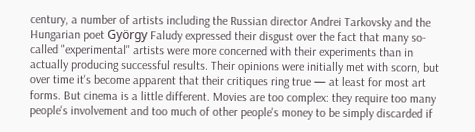century, a number of artists including the Russian director Andrei Tarkovsky and the Hungarian poet György Faludy expressed their disgust over the fact that many so-called "experimental" artists were more concerned with their experiments than in actually producing successful results. Their opinions were initially met with scorn, but over time it's become apparent that their critiques ring true — at least for most art forms. But cinema is a little different. Movies are too complex: they require too many people's involvement and too much of other people's money to be simply discarded if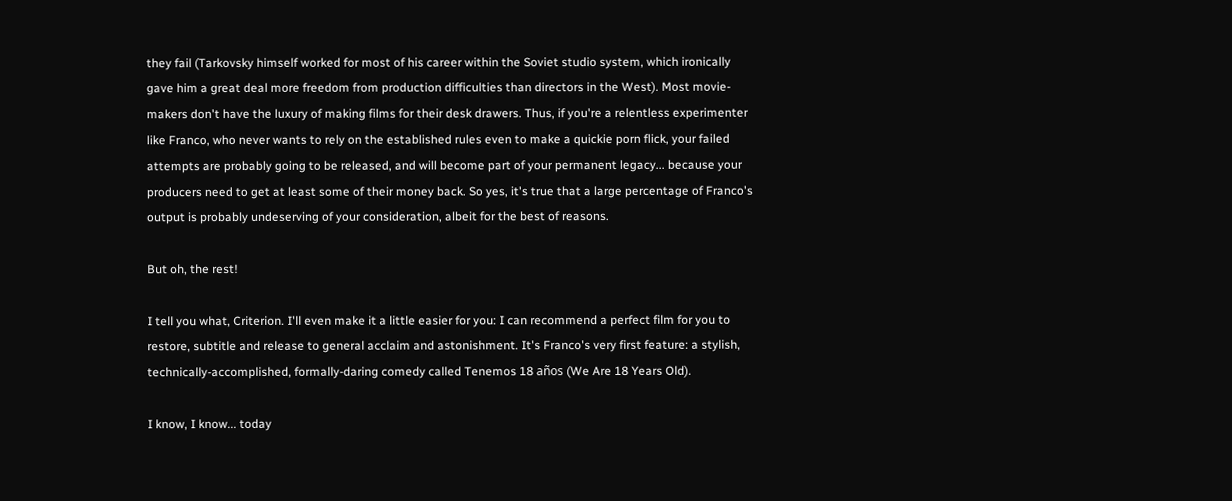they fail (Tarkovsky himself worked for most of his career within the Soviet studio system, which ironically gave him a great deal more freedom from production difficulties than directors in the West). Most movie-makers don't have the luxury of making films for their desk drawers. Thus, if you're a relentless experimenter like Franco, who never wants to rely on the established rules even to make a quickie porn flick, your failed attempts are probably going to be released, and will become part of your permanent legacy... because your producers need to get at least some of their money back. So yes, it's true that a large percentage of Franco's output is probably undeserving of your consideration, albeit for the best of reasons.

But oh, the rest!

I tell you what, Criterion. I'll even make it a little easier for you: I can recommend a perfect film for you to restore, subtitle and release to general acclaim and astonishment. It's Franco's very first feature: a stylish, technically-accomplished, formally-daring comedy called Tenemos 18 años (We Are 18 Years Old).

I know, I know... today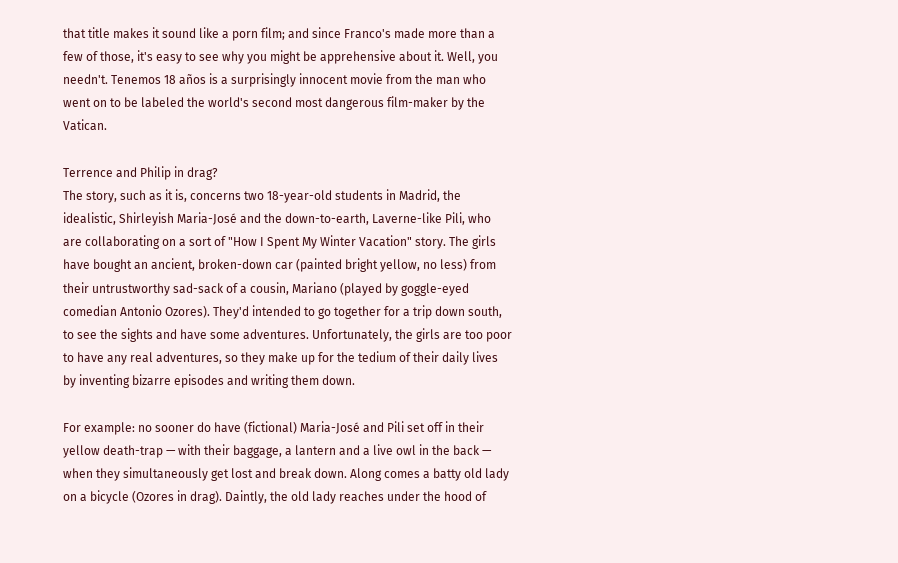that title makes it sound like a porn film; and since Franco's made more than a few of those, it's easy to see why you might be apprehensive about it. Well, you needn't. Tenemos 18 años is a surprisingly innocent movie from the man who went on to be labeled the world's second most dangerous film-maker by the Vatican.

Terrence and Philip in drag?
The story, such as it is, concerns two 18-year-old students in Madrid, the idealistic, Shirleyish Maria-José and the down-to-earth, Laverne-like Pili, who are collaborating on a sort of "How I Spent My Winter Vacation" story. The girls have bought an ancient, broken-down car (painted bright yellow, no less) from their untrustworthy sad-sack of a cousin, Mariano (played by goggle-eyed comedian Antonio Ozores). They'd intended to go together for a trip down south, to see the sights and have some adventures. Unfortunately, the girls are too poor to have any real adventures, so they make up for the tedium of their daily lives by inventing bizarre episodes and writing them down.

For example: no sooner do have (fictional) Maria-José and Pili set off in their yellow death-trap — with their baggage, a lantern and a live owl in the back — when they simultaneously get lost and break down. Along comes a batty old lady on a bicycle (Ozores in drag). Daintly, the old lady reaches under the hood of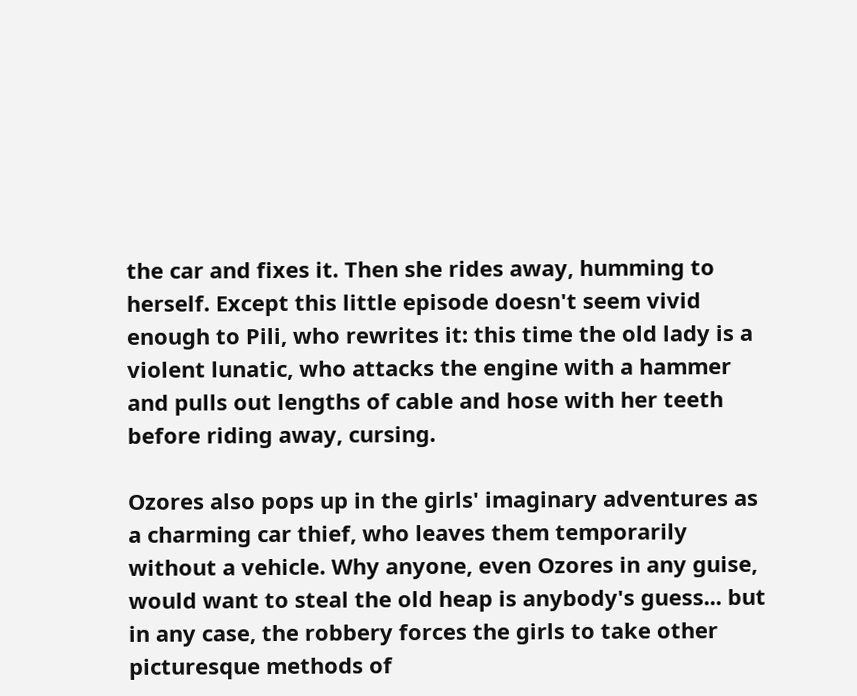the car and fixes it. Then she rides away, humming to herself. Except this little episode doesn't seem vivid enough to Pili, who rewrites it: this time the old lady is a violent lunatic, who attacks the engine with a hammer and pulls out lengths of cable and hose with her teeth before riding away, cursing.

Ozores also pops up in the girls' imaginary adventures as a charming car thief, who leaves them temporarily without a vehicle. Why anyone, even Ozores in any guise, would want to steal the old heap is anybody's guess... but in any case, the robbery forces the girls to take other picturesque methods of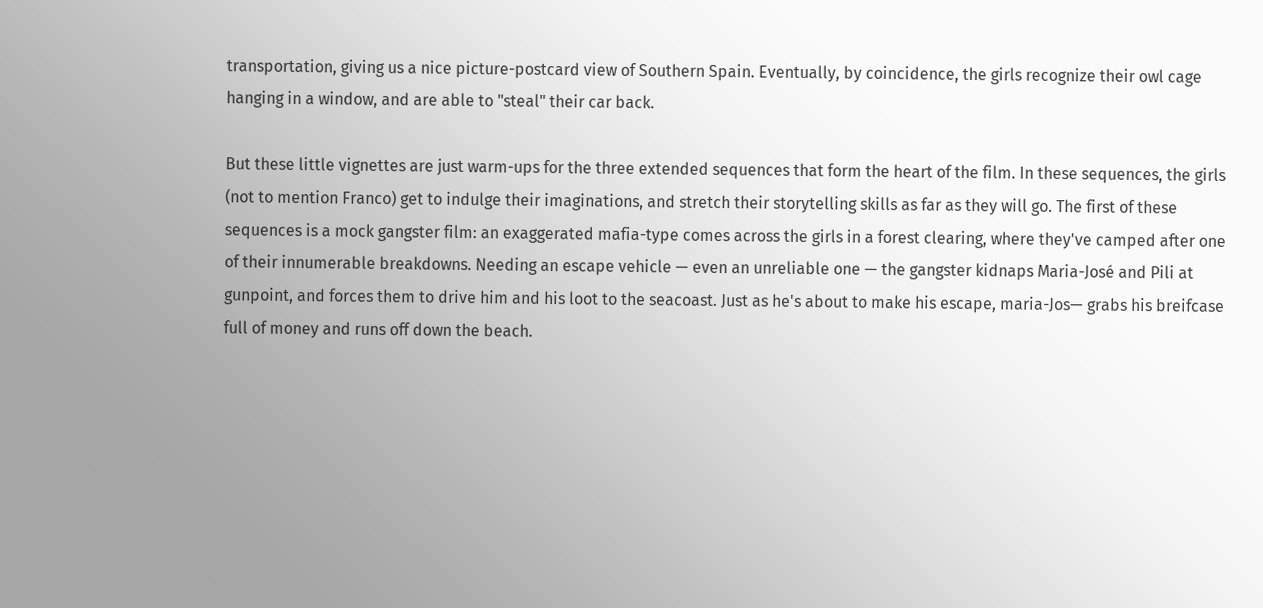transportation, giving us a nice picture-postcard view of Southern Spain. Eventually, by coincidence, the girls recognize their owl cage hanging in a window, and are able to "steal" their car back.

But these little vignettes are just warm-ups for the three extended sequences that form the heart of the film. In these sequences, the girls (not to mention Franco) get to indulge their imaginations, and stretch their storytelling skills as far as they will go. The first of these sequences is a mock gangster film: an exaggerated mafia-type comes across the girls in a forest clearing, where they've camped after one of their innumerable breakdowns. Needing an escape vehicle — even an unreliable one — the gangster kidnaps Maria-José and Pili at gunpoint, and forces them to drive him and his loot to the seacoast. Just as he's about to make his escape, maria-Jos— grabs his breifcase full of money and runs off down the beach.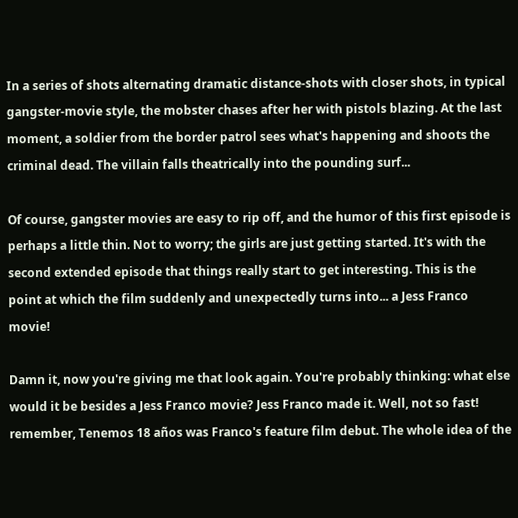In a series of shots alternating dramatic distance-shots with closer shots, in typical gangster-movie style, the mobster chases after her with pistols blazing. At the last moment, a soldier from the border patrol sees what's happening and shoots the criminal dead. The villain falls theatrically into the pounding surf...

Of course, gangster movies are easy to rip off, and the humor of this first episode is perhaps a little thin. Not to worry; the girls are just getting started. It's with the second extended episode that things really start to get interesting. This is the point at which the film suddenly and unexpectedly turns into... a Jess Franco movie!

Damn it, now you're giving me that look again. You're probably thinking: what else would it be besides a Jess Franco movie? Jess Franco made it. Well, not so fast! remember, Tenemos 18 años was Franco's feature film debut. The whole idea of the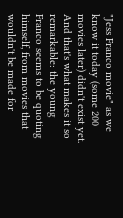"Jess Franco movie" as we know it today (some 200 movies later) didn't exist yet. And that's what makes it so remarkable: the young Franco seems to be quoting himself, from movies that wouldn't be made for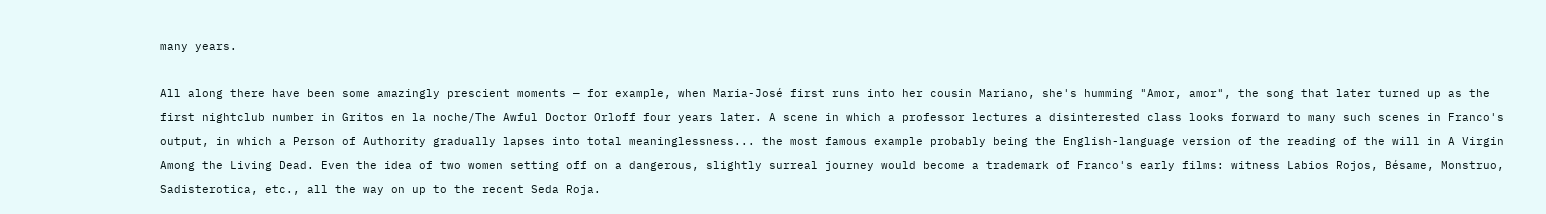many years.

All along there have been some amazingly prescient moments — for example, when Maria-José first runs into her cousin Mariano, she's humming "Amor, amor", the song that later turned up as the first nightclub number in Gritos en la noche/The Awful Doctor Orloff four years later. A scene in which a professor lectures a disinterested class looks forward to many such scenes in Franco's output, in which a Person of Authority gradually lapses into total meaninglessness... the most famous example probably being the English-language version of the reading of the will in A Virgin Among the Living Dead. Even the idea of two women setting off on a dangerous, slightly surreal journey would become a trademark of Franco's early films: witness Labios Rojos, Bésame, Monstruo, Sadisterotica, etc., all the way on up to the recent Seda Roja.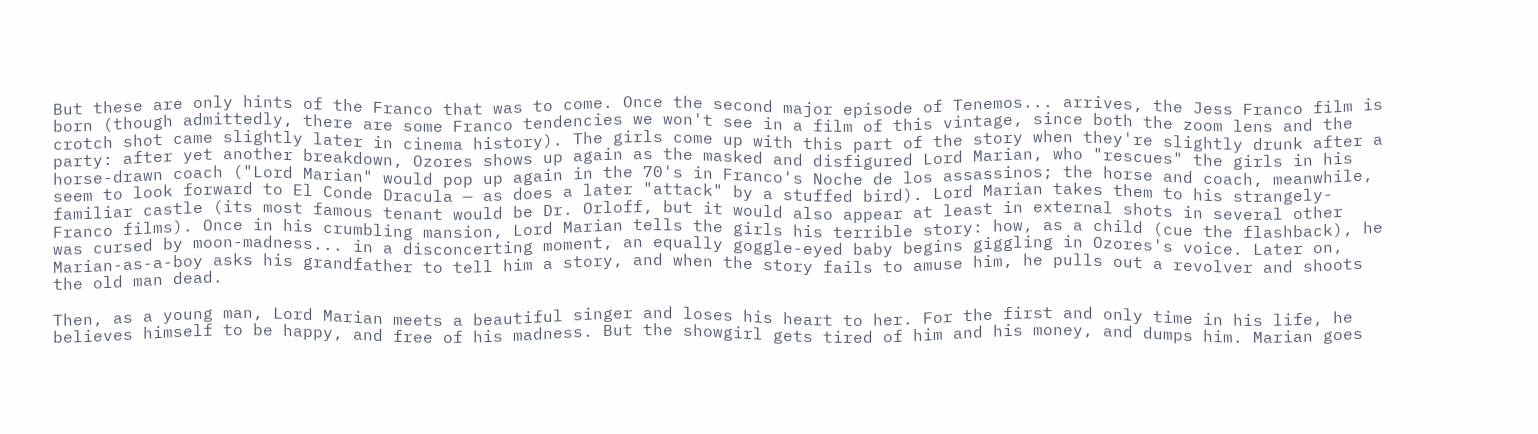But these are only hints of the Franco that was to come. Once the second major episode of Tenemos... arrives, the Jess Franco film is born (though admittedly, there are some Franco tendencies we won't see in a film of this vintage, since both the zoom lens and the crotch shot came slightly later in cinema history). The girls come up with this part of the story when they're slightly drunk after a party: after yet another breakdown, Ozores shows up again as the masked and disfigured Lord Marian, who "rescues" the girls in his horse-drawn coach ("Lord Marian" would pop up again in the 70's in Franco's Noche de los assassinos; the horse and coach, meanwhile, seem to look forward to El Conde Dracula — as does a later "attack" by a stuffed bird). Lord Marian takes them to his strangely-familiar castle (its most famous tenant would be Dr. Orloff, but it would also appear at least in external shots in several other Franco films). Once in his crumbling mansion, Lord Marian tells the girls his terrible story: how, as a child (cue the flashback), he was cursed by moon-madness... in a disconcerting moment, an equally goggle-eyed baby begins giggling in Ozores's voice. Later on, Marian-as-a-boy asks his grandfather to tell him a story, and when the story fails to amuse him, he pulls out a revolver and shoots the old man dead.

Then, as a young man, Lord Marian meets a beautiful singer and loses his heart to her. For the first and only time in his life, he believes himself to be happy, and free of his madness. But the showgirl gets tired of him and his money, and dumps him. Marian goes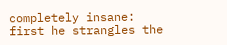completely insane: first he strangles the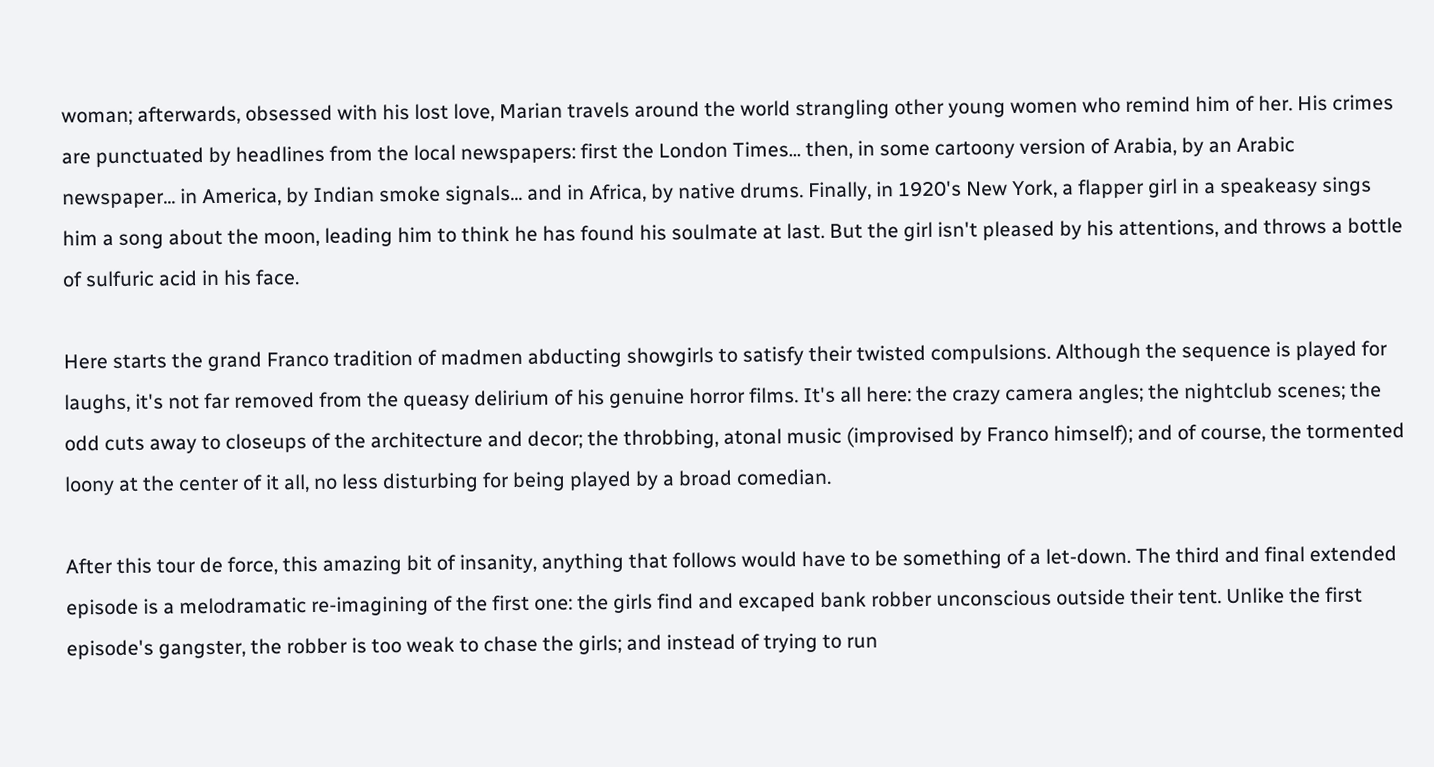woman; afterwards, obsessed with his lost love, Marian travels around the world strangling other young women who remind him of her. His crimes are punctuated by headlines from the local newspapers: first the London Times... then, in some cartoony version of Arabia, by an Arabic newspaper... in America, by Indian smoke signals... and in Africa, by native drums. Finally, in 1920's New York, a flapper girl in a speakeasy sings him a song about the moon, leading him to think he has found his soulmate at last. But the girl isn't pleased by his attentions, and throws a bottle of sulfuric acid in his face.

Here starts the grand Franco tradition of madmen abducting showgirls to satisfy their twisted compulsions. Although the sequence is played for laughs, it's not far removed from the queasy delirium of his genuine horror films. It's all here: the crazy camera angles; the nightclub scenes; the odd cuts away to closeups of the architecture and decor; the throbbing, atonal music (improvised by Franco himself); and of course, the tormented loony at the center of it all, no less disturbing for being played by a broad comedian.

After this tour de force, this amazing bit of insanity, anything that follows would have to be something of a let-down. The third and final extended episode is a melodramatic re-imagining of the first one: the girls find and excaped bank robber unconscious outside their tent. Unlike the first episode's gangster, the robber is too weak to chase the girls; and instead of trying to run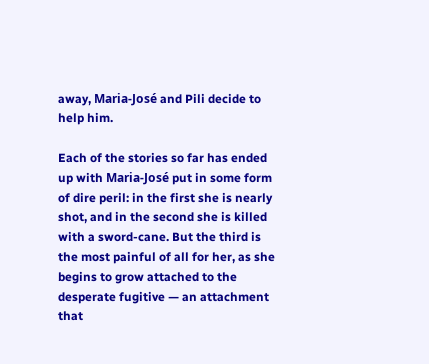away, Maria-José and Pili decide to help him.

Each of the stories so far has ended up with Maria-José put in some form of dire peril: in the first she is nearly shot, and in the second she is killed with a sword-cane. But the third is the most painful of all for her, as she begins to grow attached to the desperate fugitive — an attachment that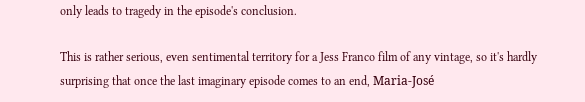only leads to tragedy in the episode's conclusion.

This is rather serious, even sentimental territory for a Jess Franco film of any vintage, so it's hardly surprising that once the last imaginary episode comes to an end, Maria-José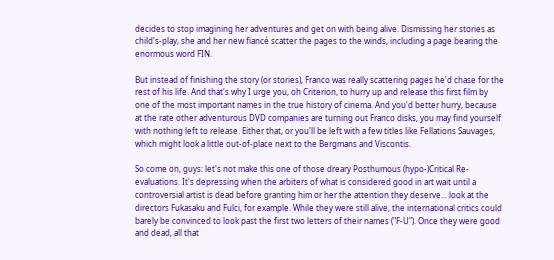decides to stop imagining her adventures and get on with being alive. Dismissing her stories as child's-play, she and her new fiancé scatter the pages to the winds, including a page bearing the enormous word FIN.

But instead of finishing the story (or stories), Franco was really scattering pages he'd chase for the rest of his life. And that's why I urge you, oh Criterion, to hurry up and release this first film by one of the most important names in the true history of cinema. And you'd better hurry, because at the rate other adventurous DVD companies are turning out Franco disks, you may find yourself with nothing left to release. Either that, or you'll be left with a few titles like Fellations Sauvages, which might look a little out-of-place next to the Bergmans and Viscontis.

So come on, guys: let's not make this one of those dreary Posthumous (hypo-)Critical Re-evaluations. It's depressing when the arbiters of what is considered good in art wait until a controversial artist is dead before granting him or her the attention they deserve... look at the directors Fukasaku and Fulci, for example. While they were still alive, the international critics could barely be convinced to look past the first two letters of their names ("F-U"). Once they were good and dead, all that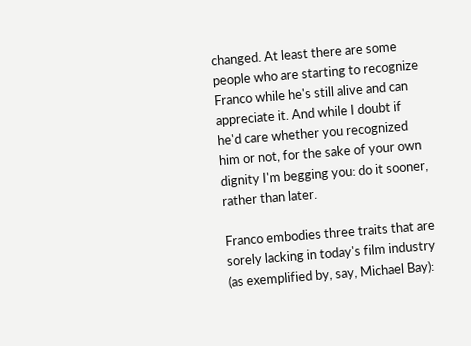changed. At least there are some people who are starting to recognize Franco while he's still alive and can appreciate it. And while I doubt if he'd care whether you recognized him or not, for the sake of your own dignity I'm begging you: do it sooner, rather than later.

Franco embodies three traits that are sorely lacking in today's film industry (as exemplified by, say, Michael Bay):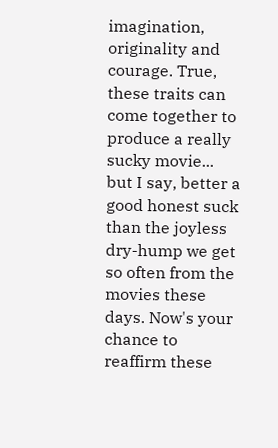imagination, originality and courage. True, these traits can come together to produce a really sucky movie... but I say, better a good honest suck than the joyless dry-hump we get so often from the movies these days. Now's your chance to reaffirm these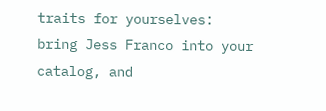traits for yourselves: bring Jess Franco into your catalog, and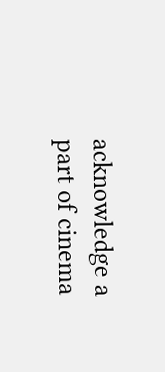acknowledge a part of cinema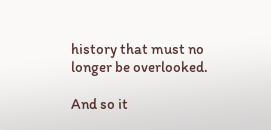history that must no longer be overlooked.

And so it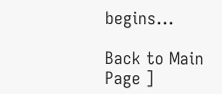begins...

Back to Main Page ]